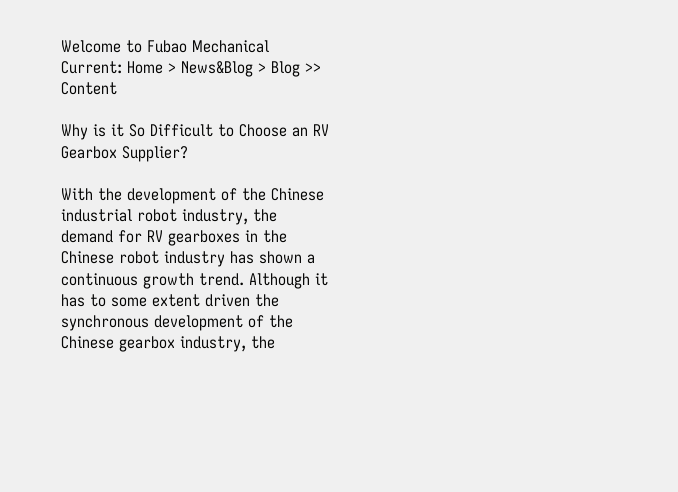Welcome to Fubao Mechanical
Current: Home > News&Blog > Blog >> Content

Why is it So Difficult to Choose an RV Gearbox Supplier?

With the development of the Chinese industrial robot industry, the demand for RV gearboxes in the Chinese robot industry has shown a continuous growth trend. Although it has to some extent driven the synchronous development of the Chinese gearbox industry, the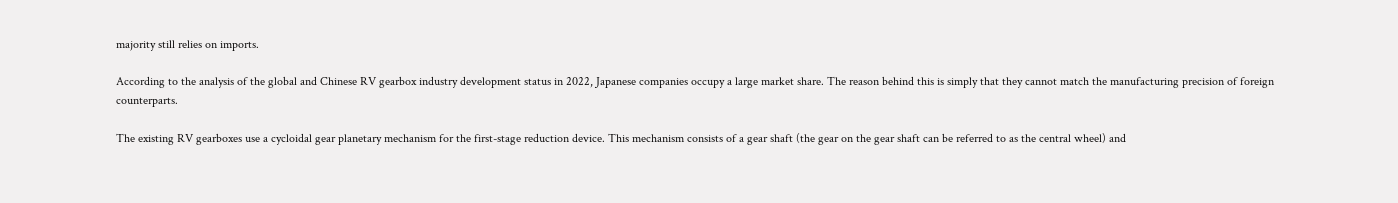majority still relies on imports.

According to the analysis of the global and Chinese RV gearbox industry development status in 2022, Japanese companies occupy a large market share. The reason behind this is simply that they cannot match the manufacturing precision of foreign counterparts.

The existing RV gearboxes use a cycloidal gear planetary mechanism for the first-stage reduction device. This mechanism consists of a gear shaft (the gear on the gear shaft can be referred to as the central wheel) and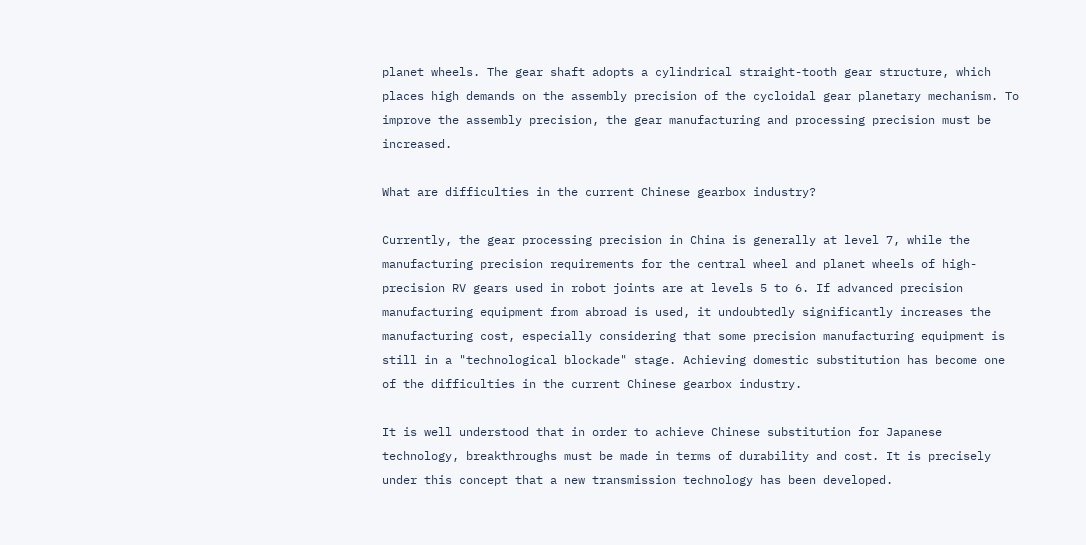planet wheels. The gear shaft adopts a cylindrical straight-tooth gear structure, which places high demands on the assembly precision of the cycloidal gear planetary mechanism. To improve the assembly precision, the gear manufacturing and processing precision must be increased.

What are difficulties in the current Chinese gearbox industry?

Currently, the gear processing precision in China is generally at level 7, while the manufacturing precision requirements for the central wheel and planet wheels of high-precision RV gears used in robot joints are at levels 5 to 6. If advanced precision manufacturing equipment from abroad is used, it undoubtedly significantly increases the manufacturing cost, especially considering that some precision manufacturing equipment is still in a "technological blockade" stage. Achieving domestic substitution has become one of the difficulties in the current Chinese gearbox industry.

It is well understood that in order to achieve Chinese substitution for Japanese technology, breakthroughs must be made in terms of durability and cost. It is precisely under this concept that a new transmission technology has been developed.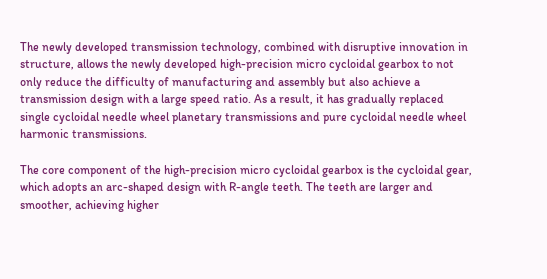The newly developed transmission technology, combined with disruptive innovation in structure, allows the newly developed high-precision micro cycloidal gearbox to not only reduce the difficulty of manufacturing and assembly but also achieve a transmission design with a large speed ratio. As a result, it has gradually replaced single cycloidal needle wheel planetary transmissions and pure cycloidal needle wheel harmonic transmissions.

The core component of the high-precision micro cycloidal gearbox is the cycloidal gear, which adopts an arc-shaped design with R-angle teeth. The teeth are larger and smoother, achieving higher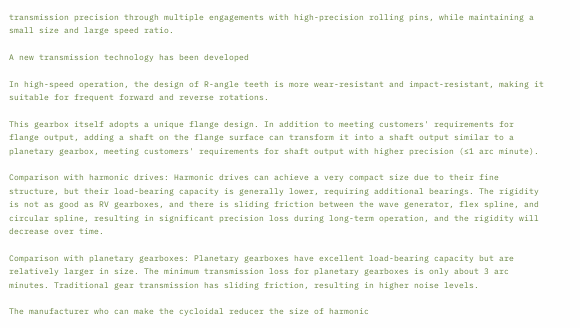transmission precision through multiple engagements with high-precision rolling pins, while maintaining a small size and large speed ratio.

A new transmission technology has been developed

In high-speed operation, the design of R-angle teeth is more wear-resistant and impact-resistant, making it suitable for frequent forward and reverse rotations.

This gearbox itself adopts a unique flange design. In addition to meeting customers' requirements for flange output, adding a shaft on the flange surface can transform it into a shaft output similar to a planetary gearbox, meeting customers' requirements for shaft output with higher precision (≤1 arc minute).

Comparison with harmonic drives: Harmonic drives can achieve a very compact size due to their fine structure, but their load-bearing capacity is generally lower, requiring additional bearings. The rigidity is not as good as RV gearboxes, and there is sliding friction between the wave generator, flex spline, and circular spline, resulting in significant precision loss during long-term operation, and the rigidity will decrease over time.

Comparison with planetary gearboxes: Planetary gearboxes have excellent load-bearing capacity but are relatively larger in size. The minimum transmission loss for planetary gearboxes is only about 3 arc minutes. Traditional gear transmission has sliding friction, resulting in higher noise levels.

The manufacturer who can make the cycloidal reducer the size of harmonic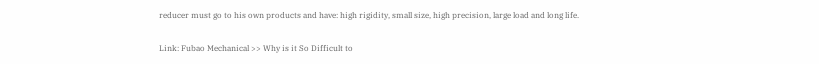reducer must go to his own products and have: high rigidity, small size, high precision, large load and long life.

Link: Fubao Mechanical >> Why is it So Difficult to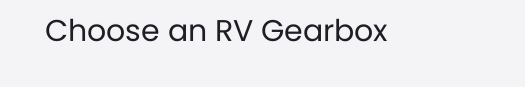Choose an RV Gearbox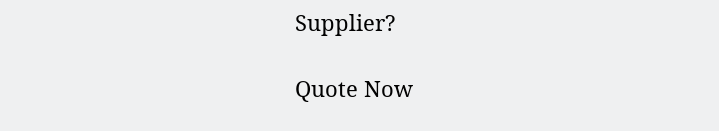Supplier?

Quote Now